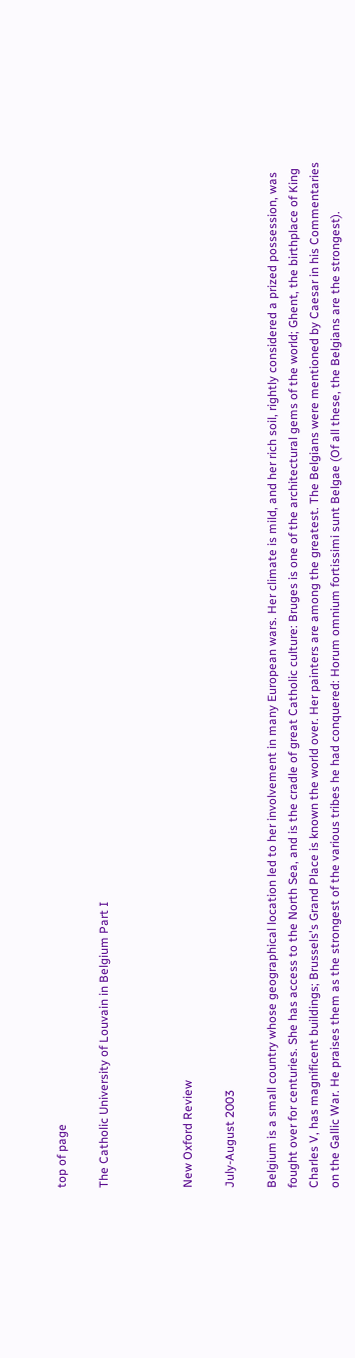top of page

The Catholic University of Louvain in Belgium Part I



New Oxford Review

July-August 2003

Belgium is a small country whose geographical location led to her involvement in many European wars. Her climate is mild, and her rich soil, rightly considered a prized possession, was fought over for centuries. She has access to the North Sea, and is the cradle of great Catholic culture: Bruges is one of the architectural gems of the world; Ghent, the birthplace of King Charles V, has magnificent buildings; Brussels's Grand Place is known the world over. Her painters are among the greatest. The Belgians were mentioned by Caesar in his Commentaries on the Gallic War. He praises them as the strongest of the various tribes he had conquered: Horum omnium fortissimi sunt Belgae (Of all these, the Belgians are the strongest).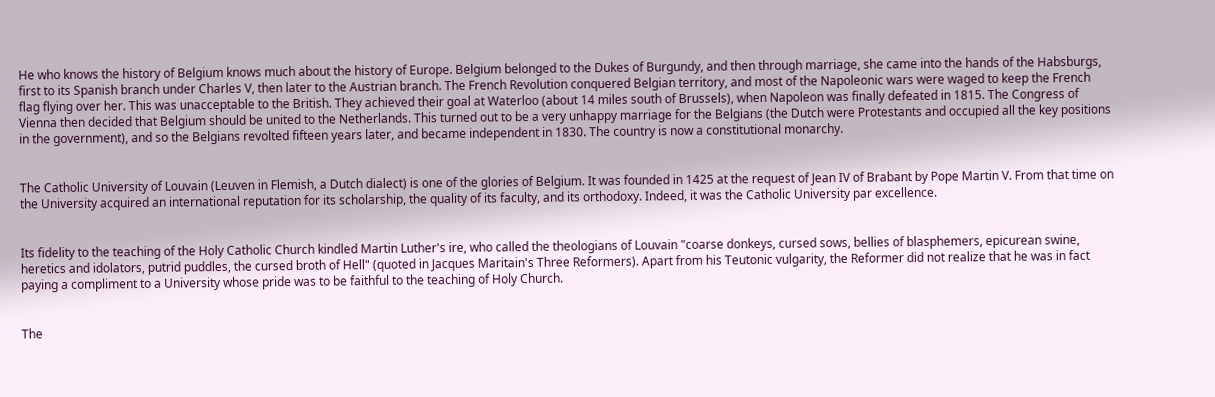He who knows the history of Belgium knows much about the history of Europe. Belgium belonged to the Dukes of Burgundy, and then through marriage, she came into the hands of the Habsburgs, first to its Spanish branch under Charles V, then later to the Austrian branch. The French Revolution conquered Belgian territory, and most of the Napoleonic wars were waged to keep the French flag flying over her. This was unacceptable to the British. They achieved their goal at Waterloo (about 14 miles south of Brussels), when Napoleon was finally defeated in 1815. The Congress of Vienna then decided that Belgium should be united to the Netherlands. This turned out to be a very unhappy marriage for the Belgians (the Dutch were Protestants and occupied all the key positions in the government), and so the Belgians revolted fifteen years later, and became independent in 1830. The country is now a constitutional monarchy.


The Catholic University of Louvain (Leuven in Flemish, a Dutch dialect) is one of the glories of Belgium. It was founded in 1425 at the request of Jean IV of Brabant by Pope Martin V. From that time on the University acquired an international reputation for its scholarship, the quality of its faculty, and its orthodoxy. Indeed, it was the Catholic University par excellence.


Its fidelity to the teaching of the Holy Catholic Church kindled Martin Luther's ire, who called the theologians of Louvain "coarse donkeys, cursed sows, bellies of blasphemers, epicurean swine, heretics and idolators, putrid puddles, the cursed broth of Hell" (quoted in Jacques Maritain's Three Reformers). Apart from his Teutonic vulgarity, the Reformer did not realize that he was in fact paying a compliment to a University whose pride was to be faithful to the teaching of Holy Church.


The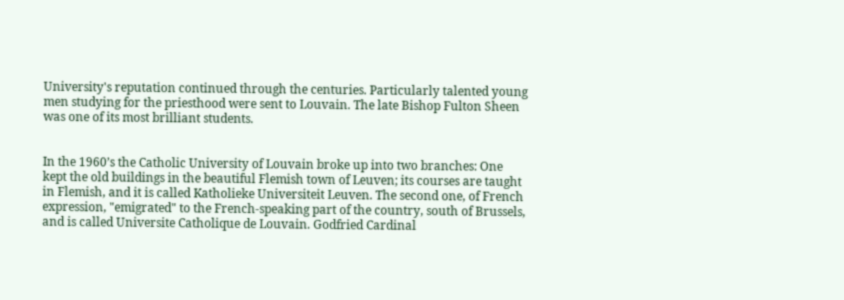University's reputation continued through the centuries. Particularly talented young men studying for the priesthood were sent to Louvain. The late Bishop Fulton Sheen was one of its most brilliant students.


In the 1960’s the Catholic University of Louvain broke up into two branches: One kept the old buildings in the beautiful Flemish town of Leuven; its courses are taught in Flemish, and it is called Katholieke Universiteit Leuven. The second one, of French expression, "emigrated" to the French-speaking part of the country, south of Brussels, and is called Universite Catholique de Louvain. Godfried Cardinal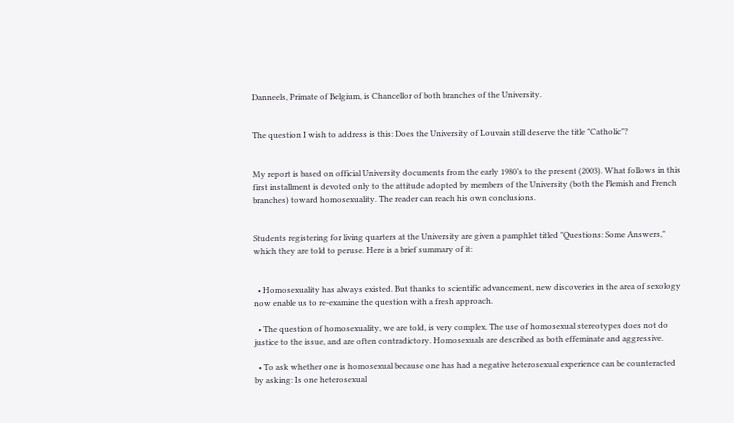Danneels, Primate of Belgium, is Chancellor of both branches of the University.


The question I wish to address is this: Does the University of Louvain still deserve the title "Catholic"?


My report is based on official University documents from the early 1980’s to the present (2003). What follows in this first installment is devoted only to the attitude adopted by members of the University (both the Flemish and French branches) toward homosexuality. The reader can reach his own conclusions.


Students registering for living quarters at the University are given a pamphlet titled "Questions: Some Answers," which they are told to peruse. Here is a brief summary of it:


  • Homosexuality has always existed. But thanks to scientific advancement, new discoveries in the area of sexology now enable us to re-examine the question with a fresh approach.

  • The question of homosexuality, we are told, is very complex. The use of homosexual stereotypes does not do justice to the issue, and are often contradictory. Homosexuals are described as both effeminate and aggressive.

  • To ask whether one is homosexual because one has had a negative heterosexual experience can be counteracted by asking: Is one heterosexual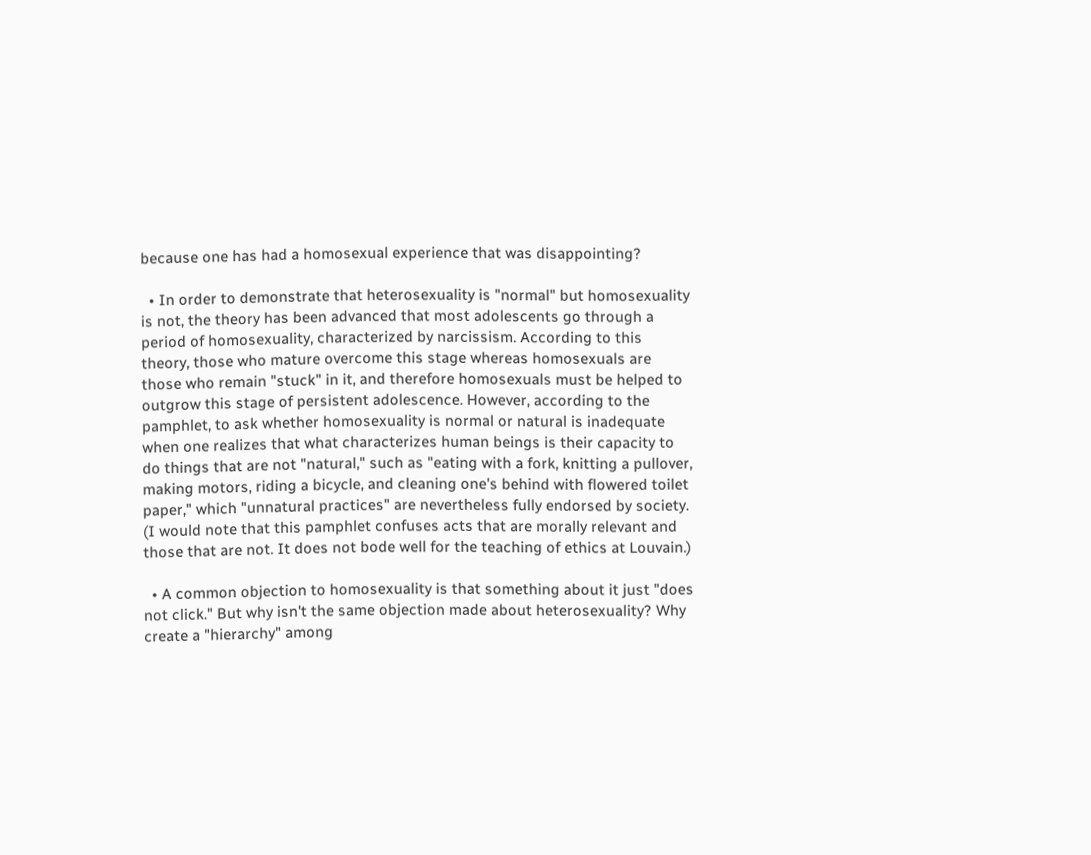because one has had a homosexual experience that was disappointing?

  • In order to demonstrate that heterosexuality is "normal" but homosexuality is not, the theory has been advanced that most adolescents go through a period of homosexuality, characterized by narcissism. According to this theory, those who mature overcome this stage whereas homosexuals are those who remain "stuck" in it, and therefore homosexuals must be helped to outgrow this stage of persistent adolescence. However, according to the pamphlet, to ask whether homosexuality is normal or natural is inadequate when one realizes that what characterizes human beings is their capacity to do things that are not "natural," such as "eating with a fork, knitting a pullover, making motors, riding a bicycle, and cleaning one's behind with flowered toilet paper," which "unnatural practices" are nevertheless fully endorsed by society. (I would note that this pamphlet confuses acts that are morally relevant and those that are not. It does not bode well for the teaching of ethics at Louvain.)

  • A common objection to homosexuality is that something about it just "does not click." But why isn't the same objection made about heterosexuality? Why create a "hierarchy" among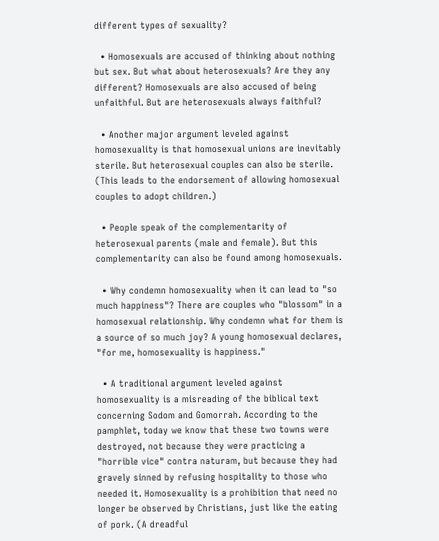different types of sexuality?

  • Homosexuals are accused of thinking about nothing but sex. But what about heterosexuals? Are they any different? Homosexuals are also accused of being unfaithful. But are heterosexuals always faithful?

  • Another major argument leveled against homosexuality is that homosexual unions are inevitably sterile. But heterosexual couples can also be sterile. (This leads to the endorsement of allowing homosexual couples to adopt children.)

  • People speak of the complementarity of heterosexual parents (male and female). But this complementarity can also be found among homosexuals.

  • Why condemn homosexuality when it can lead to "so much happiness"? There are couples who "blossom" in a homosexual relationship. Why condemn what for them is a source of so much joy? A young homosexual declares, "for me, homosexuality is happiness."

  • A traditional argument leveled against homosexuality is a misreading of the biblical text concerning Sodom and Gomorrah. According to the pamphlet, today we know that these two towns were destroyed, not because they were practicing a "horrible vice" contra naturam, but because they had gravely sinned by refusing hospitality to those who needed it. Homosexuality is a prohibition that need no longer be observed by Christians, just like the eating of pork. (A dreadful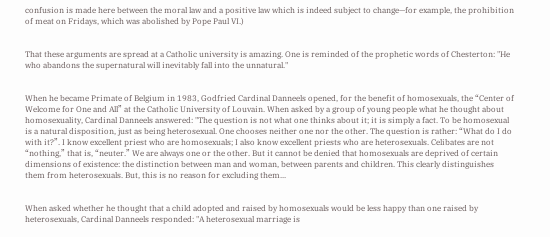confusion is made here between the moral law and a positive law which is indeed subject to change—for example, the prohibition of meat on Fridays, which was abolished by Pope Paul VI.)


That these arguments are spread at a Catholic university is amazing. One is reminded of the prophetic words of Chesterton: "He who abandons the supernatural will inevitably fall into the unnatural."


When he became Primate of Belgium in 1983, Godfried Cardinal Danneels opened, for the benefit of homosexuals, the “Center of Welcome for One and All” at the Catholic University of Louvain. When asked by a group of young people what he thought about homosexuality, Cardinal Danneels answered: "The question is not what one thinks about it; it is simply a fact. To be homosexual is a natural disposition, just as being heterosexual. One chooses neither one nor the other. The question is rather: “What do I do with it?”. I know excellent priest who are homosexuals; I also know excellent priests who are heterosexuals. Celibates are not “nothing,” that is, “neuter.” We are always one or the other. But it cannot be denied that homosexuals are deprived of certain dimensions of existence: the distinction between man and woman, between parents and children. This clearly distinguishes them from heterosexuals. But, this is no reason for excluding them...


When asked whether he thought that a child adopted and raised by homosexuals would be less happy than one raised by heterosexuals, Cardinal Danneels responded: "A heterosexual marriage is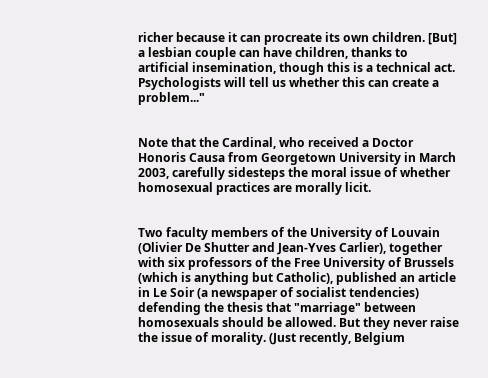richer because it can procreate its own children. [But] a lesbian couple can have children, thanks to artificial insemination, though this is a technical act. Psychologists will tell us whether this can create a problem..."


Note that the Cardinal, who received a Doctor Honoris Causa from Georgetown University in March 2003, carefully sidesteps the moral issue of whether homosexual practices are morally licit.


Two faculty members of the University of Louvain (Olivier De Shutter and Jean-Yves Carlier), together with six professors of the Free University of Brussels (which is anything but Catholic), published an article in Le Soir (a newspaper of socialist tendencies) defending the thesis that "marriage" between homosexuals should be allowed. But they never raise the issue of morality. (Just recently, Belgium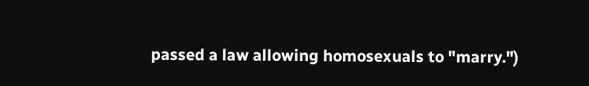passed a law allowing homosexuals to "marry.")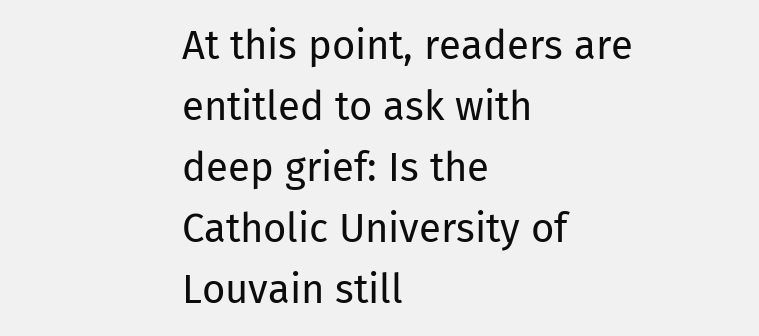At this point, readers are entitled to ask with deep grief: Is the Catholic University of Louvain still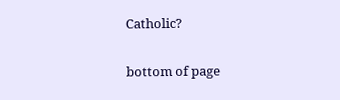Catholic?

bottom of page